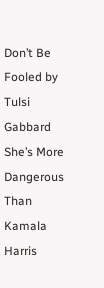Don’t Be Fooled by Tulsi Gabbard She’s More Dangerous Than Kamala Harris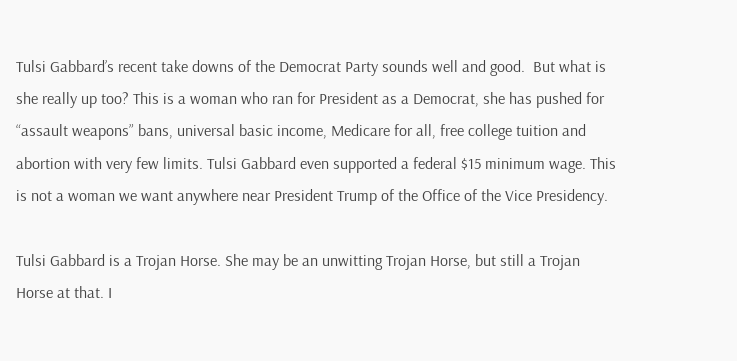Tulsi Gabbard’s recent take downs of the Democrat Party sounds well and good.  But what is she really up too? This is a woman who ran for President as a Democrat, she has pushed for “assault weapons” bans, universal basic income, Medicare for all, free college tuition and abortion with very few limits. Tulsi Gabbard even supported a federal $15 minimum wage. This is not a woman we want anywhere near President Trump of the Office of the Vice Presidency.

Tulsi Gabbard is a Trojan Horse. She may be an unwitting Trojan Horse, but still a Trojan Horse at that. I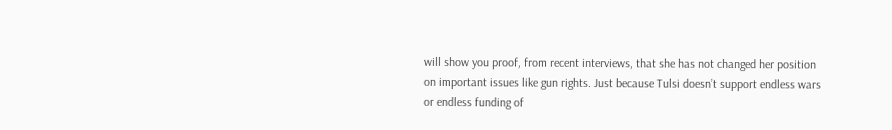will show you proof, from recent interviews, that she has not changed her position on important issues like gun rights. Just because Tulsi doesn’t support endless wars or endless funding of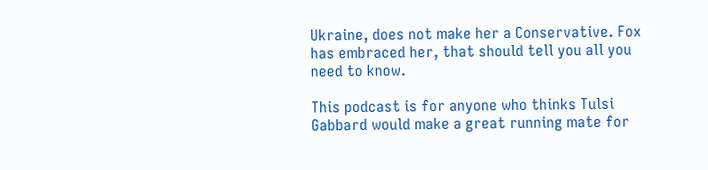Ukraine, does not make her a Conservative. Fox has embraced her, that should tell you all you need to know.

This podcast is for anyone who thinks Tulsi Gabbard would make a great running mate for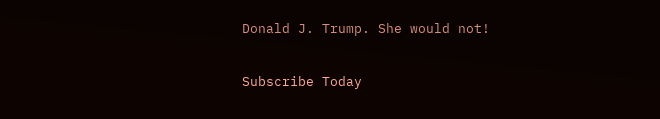Donald J. Trump. She would not!

Subscribe Today